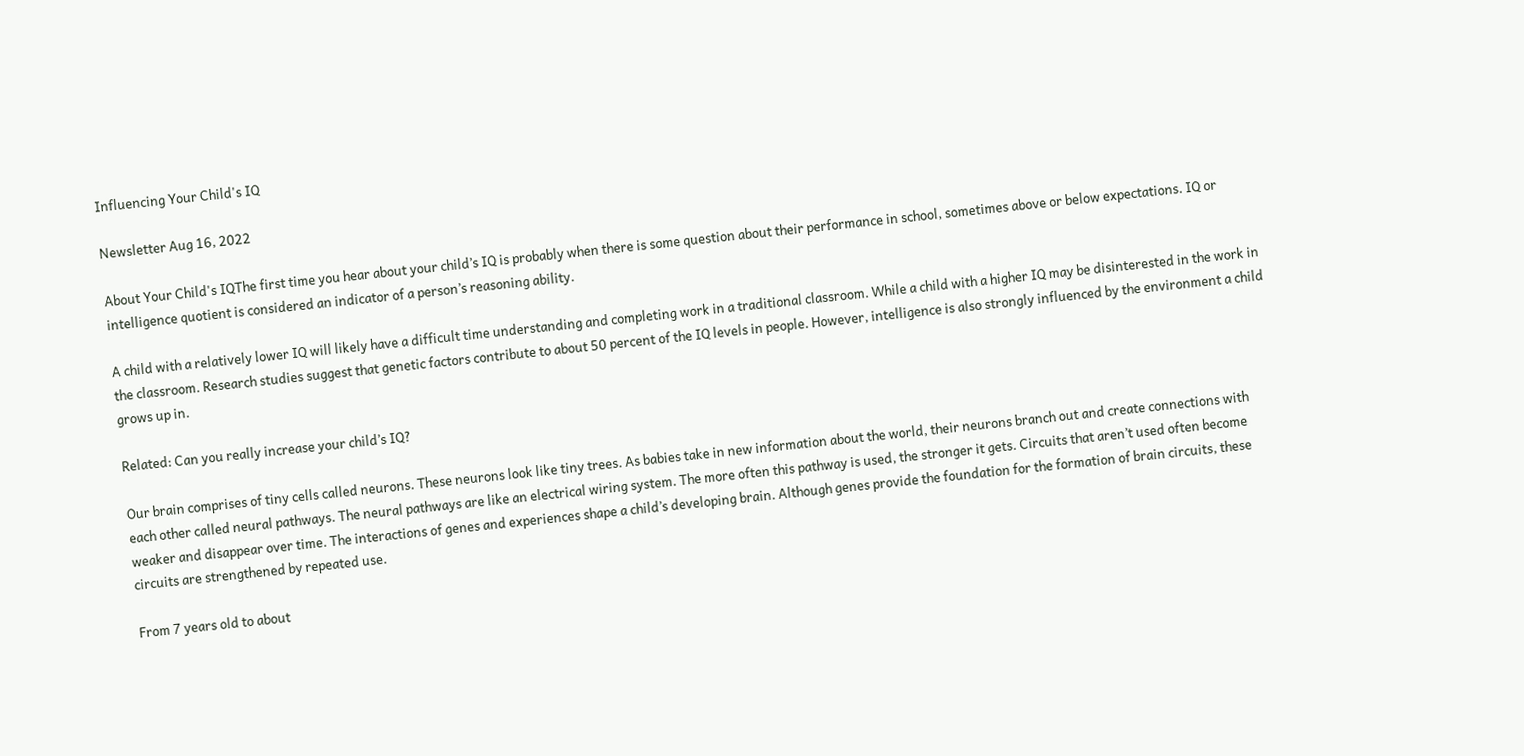Influencing Your Child's IQ

Newsletter Aug 16, 2022

About Your Child's IQThe first time you hear about your child’s IQ is probably when there is some question about their performance in school, sometimes above or below expectations. IQ or intelligence quotient is considered an indicator of a person’s reasoning ability.

A child with a relatively lower IQ will likely have a difficult time understanding and completing work in a traditional classroom. While a child with a higher IQ may be disinterested in the work in the classroom. Research studies suggest that genetic factors contribute to about 50 percent of the IQ levels in people. However, intelligence is also strongly influenced by the environment a child grows up in.

Related: Can you really increase your child’s IQ?

Our brain comprises of tiny cells called neurons. These neurons look like tiny trees. As babies take in new information about the world, their neurons branch out and create connections with each other called neural pathways. The neural pathways are like an electrical wiring system. The more often this pathway is used, the stronger it gets. Circuits that aren’t used often become weaker and disappear over time. The interactions of genes and experiences shape a child’s developing brain. Although genes provide the foundation for the formation of brain circuits, these circuits are strengthened by repeated use.

From 7 years old to about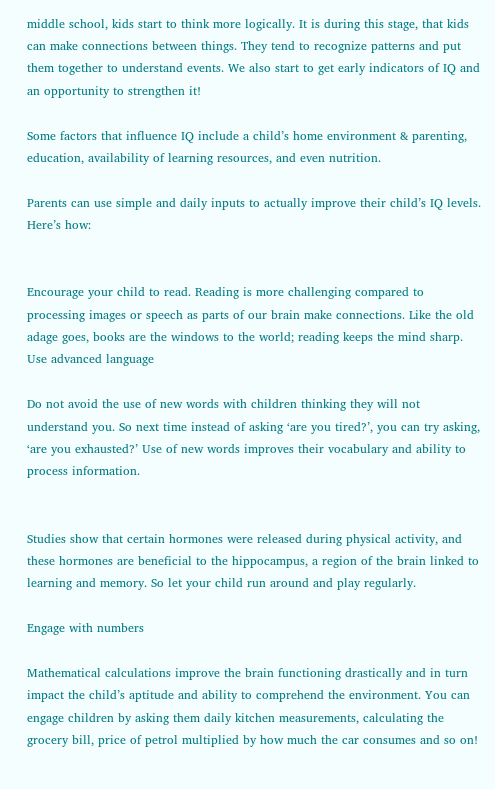middle school, kids start to think more logically. It is during this stage, that kids can make connections between things. They tend to recognize patterns and put them together to understand events. We also start to get early indicators of IQ and an opportunity to strengthen it!

Some factors that influence IQ include a child’s home environment & parenting, education, availability of learning resources, and even nutrition.

Parents can use simple and daily inputs to actually improve their child’s IQ levels. Here’s how:


Encourage your child to read. Reading is more challenging compared to processing images or speech as parts of our brain make connections. Like the old adage goes, books are the windows to the world; reading keeps the mind sharp.
Use advanced language

Do not avoid the use of new words with children thinking they will not understand you. So next time instead of asking ‘are you tired?’, you can try asking, ‘are you exhausted?’ Use of new words improves their vocabulary and ability to process information.


Studies show that certain hormones were released during physical activity, and these hormones are beneficial to the hippocampus, a region of the brain linked to learning and memory. So let your child run around and play regularly.

Engage with numbers

Mathematical calculations improve the brain functioning drastically and in turn impact the child’s aptitude and ability to comprehend the environment. You can engage children by asking them daily kitchen measurements, calculating the grocery bill, price of petrol multiplied by how much the car consumes and so on!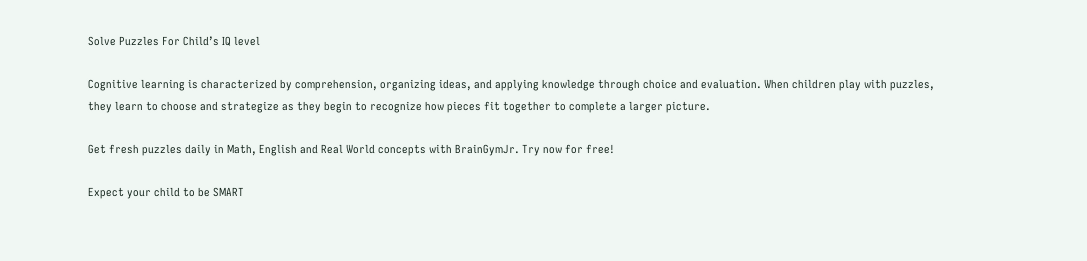Solve Puzzles For Child’s IQ level

Cognitive learning is characterized by comprehension, organizing ideas, and applying knowledge through choice and evaluation. When children play with puzzles, they learn to choose and strategize as they begin to recognize how pieces fit together to complete a larger picture.

Get fresh puzzles daily in Math, English and Real World concepts with BrainGymJr. Try now for free!

Expect your child to be SMART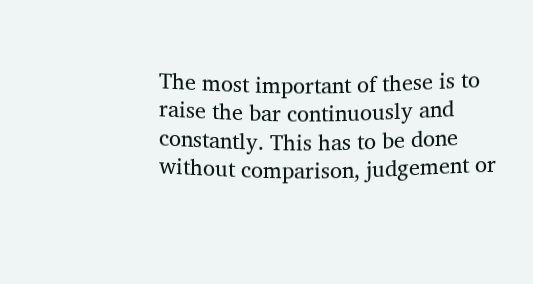The most important of these is to raise the bar continuously and constantly. This has to be done without comparison, judgement or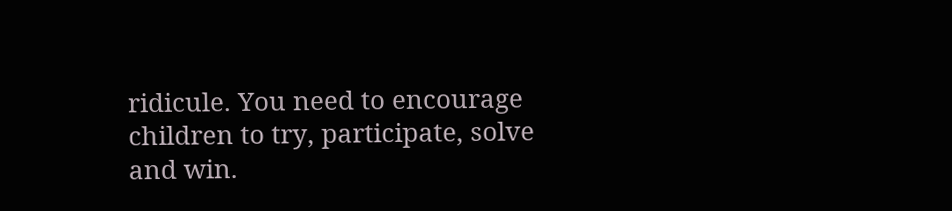ridicule. You need to encourage children to try, participate, solve and win.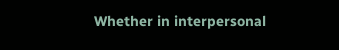Whether in interpersonal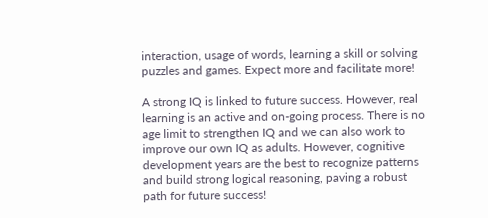interaction, usage of words, learning a skill or solving puzzles and games. Expect more and facilitate more!

A strong IQ is linked to future success. However, real learning is an active and on-going process. There is no age limit to strengthen IQ and we can also work to improve our own IQ as adults. However, cognitive development years are the best to recognize patterns and build strong logical reasoning, paving a robust path for future success!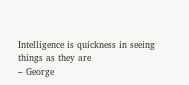Intelligence is quickness in seeing things as they are
– George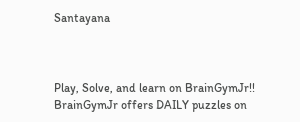Santayana



Play, Solve, and learn on BrainGymJr!! BrainGymJr offers DAILY puzzles on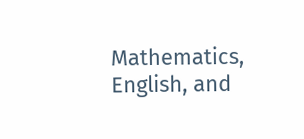Mathematics, English, and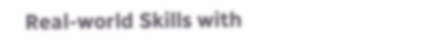Real-world Skills with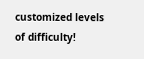customized levels of difficulty!